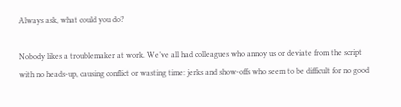Always ask, what could you do?

Nobody likes a troublemaker at work. We’ve all had colleagues who annoy us or deviate from the script with no heads-up, causing conflict or wasting time: jerks and show-offs who seem to be difficult for no good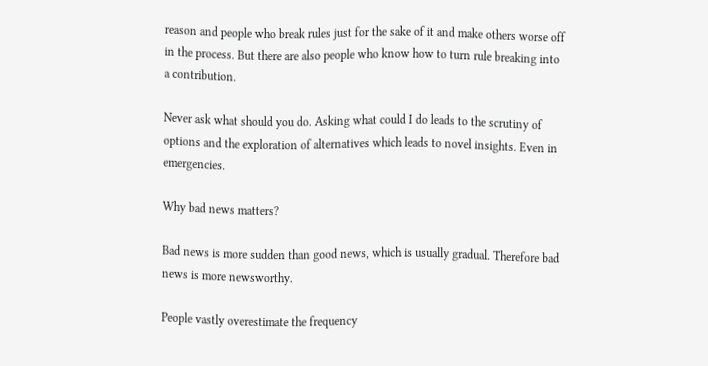reason and people who break rules just for the sake of it and make others worse off in the process. But there are also people who know how to turn rule breaking into a contribution.

Never ask what should you do. Asking what could I do leads to the scrutiny of options and the exploration of alternatives which leads to novel insights. Even in emergencies.

Why bad news matters?

Bad news is more sudden than good news, which is usually gradual. Therefore bad news is more newsworthy.

People vastly overestimate the frequency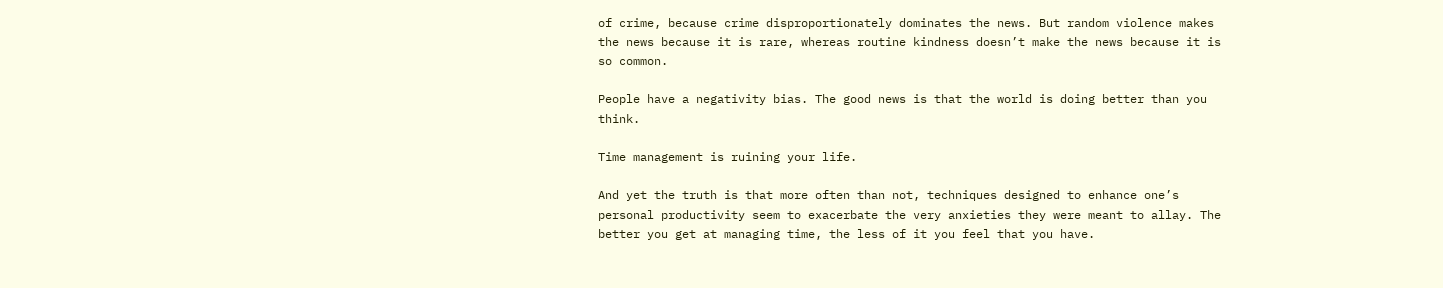of crime, because crime disproportionately dominates the news. But random violence makes the news because it is rare, whereas routine kindness doesn’t make the news because it is so common.

People have a negativity bias. The good news is that the world is doing better than you think.

Time management is ruining your life.

And yet the truth is that more often than not, techniques designed to enhance one’s personal productivity seem to exacerbate the very anxieties they were meant to allay. The better you get at managing time, the less of it you feel that you have.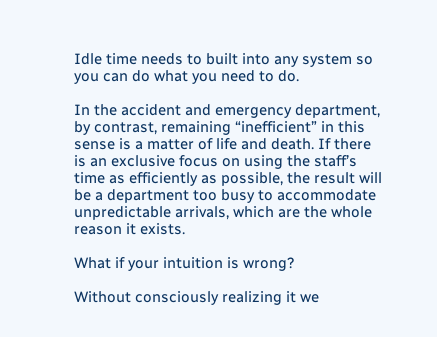Idle time needs to built into any system so you can do what you need to do.

In the accident and emergency department, by contrast, remaining “inefficient” in this sense is a matter of life and death. If there is an exclusive focus on using the staff’s time as efficiently as possible, the result will be a department too busy to accommodate unpredictable arrivals, which are the whole reason it exists.

What if your intuition is wrong?

Without consciously realizing it we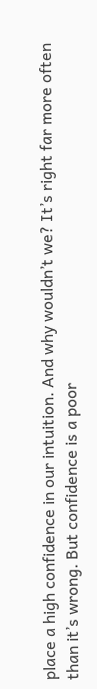place a high confidence in our intuition. And why wouldn’t we? It’s right far more often than it’s wrong. But confidence is a poor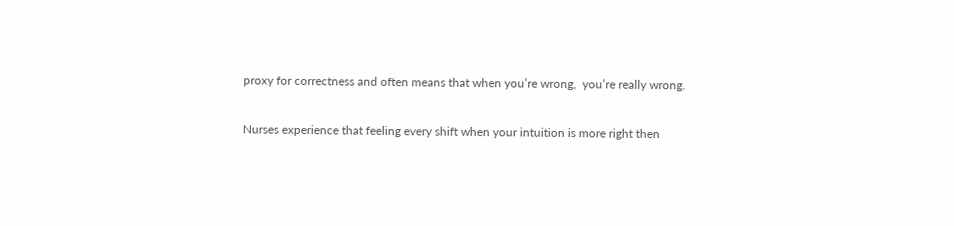proxy for correctness and often means that when you’re wrong,  you’re really wrong.

Nurses experience that feeling every shift when your intuition is more right then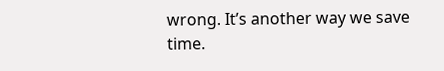wrong. It’s another way we save time.